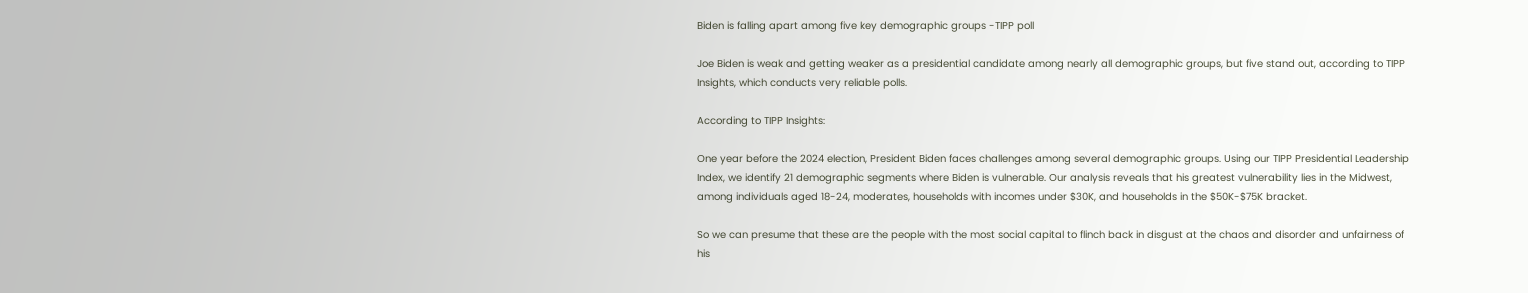Biden is falling apart among five key demographic groups -TIPP poll

Joe Biden is weak and getting weaker as a presidential candidate among nearly all demographic groups, but five stand out, according to TIPP Insights, which conducts very reliable polls.

According to TIPP Insights:

One year before the 2024 election, President Biden faces challenges among several demographic groups. Using our TIPP Presidential Leadership Index, we identify 21 demographic segments where Biden is vulnerable. Our analysis reveals that his greatest vulnerability lies in the Midwest, among individuals aged 18-24, moderates, households with incomes under $30K, and households in the $50K-$75K bracket.

So we can presume that these are the people with the most social capital to flinch back in disgust at the chaos and disorder and unfairness of his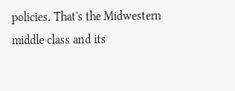policies. That's the Midwestern middle class and its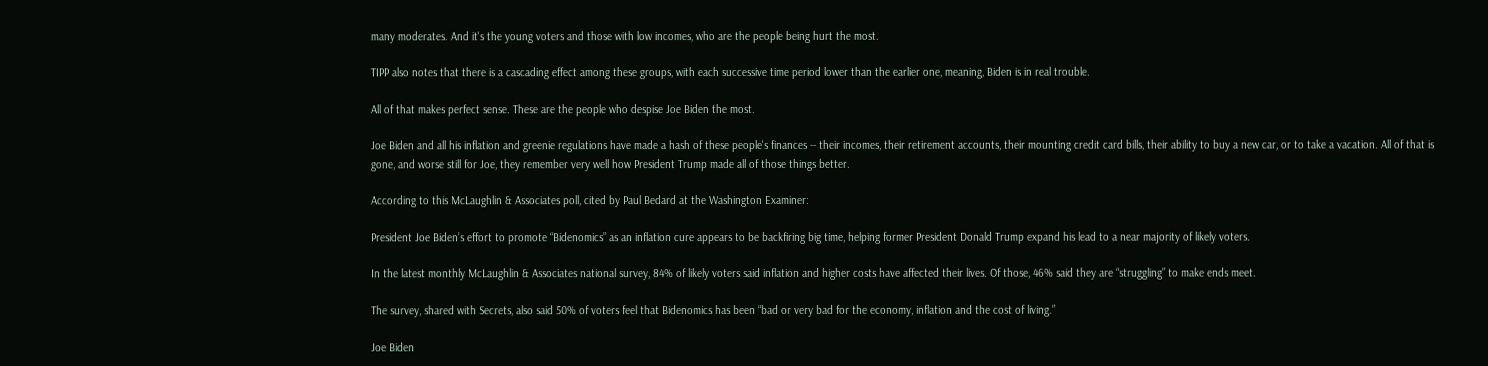many moderates. And it's the young voters and those with low incomes, who are the people being hurt the most.

TIPP also notes that there is a cascading effect among these groups, with each successive time period lower than the earlier one, meaning, Biden is in real trouble.

All of that makes perfect sense. These are the people who despise Joe Biden the most.

Joe Biden and all his inflation and greenie regulations have made a hash of these people's finances -- their incomes, their retirement accounts, their mounting credit card bills, their ability to buy a new car, or to take a vacation. All of that is gone, and worse still for Joe, they remember very well how President Trump made all of those things better.

According to this McLaughlin & Associates poll, cited by Paul Bedard at the Washington Examiner:

President Joe Biden’s effort to promote “Bidenomics” as an inflation cure appears to be backfiring big time, helping former President Donald Trump expand his lead to a near majority of likely voters.

In the latest monthly McLaughlin & Associates national survey, 84% of likely voters said inflation and higher costs have affected their lives. Of those, 46% said they are “struggling” to make ends meet.

The survey, shared with Secrets, also said 50% of voters feel that Bidenomics has been “bad or very bad for the economy, inflation and the cost of living.”

Joe Biden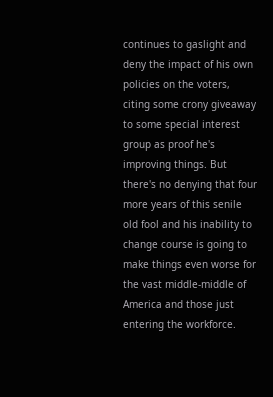continues to gaslight and deny the impact of his own policies on the voters, citing some crony giveaway to some special interest group as proof he's improving things. But there's no denying that four more years of this senile old fool and his inability to change course is going to make things even worse for the vast middle-middle of America and those just entering the workforce.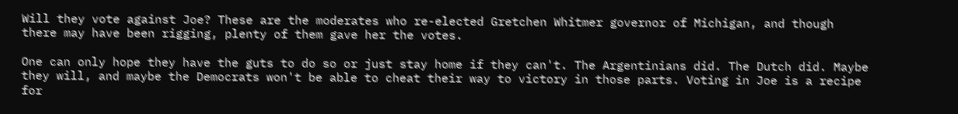Will they vote against Joe? These are the moderates who re-elected Gretchen Whitmer governor of Michigan, and though there may have been rigging, plenty of them gave her the votes.

One can only hope they have the guts to do so or just stay home if they can't. The Argentinians did. The Dutch did. Maybe they will, and maybe the Democrats won't be able to cheat their way to victory in those parts. Voting in Joe is a recipe for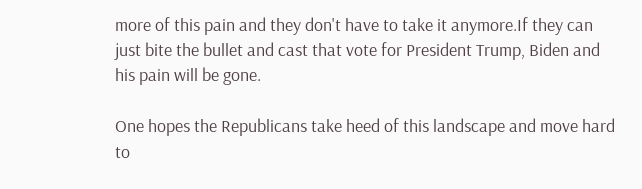more of this pain and they don't have to take it anymore.If they can just bite the bullet and cast that vote for President Trump, Biden and his pain will be gone.

One hopes the Republicans take heed of this landscape and move hard to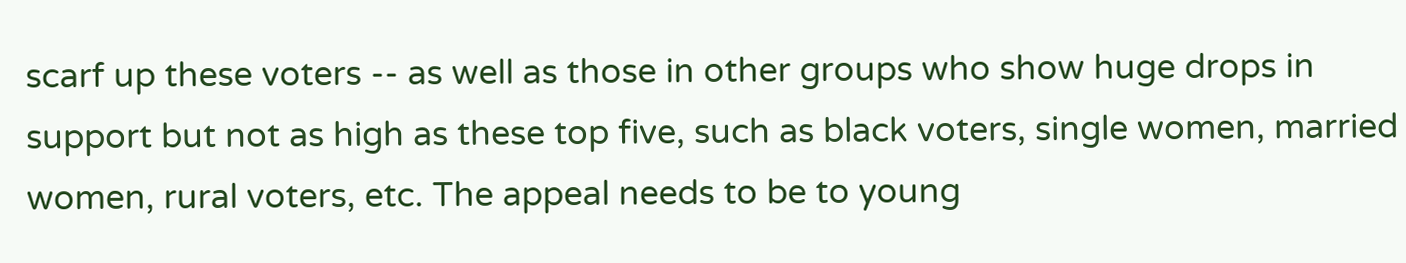scarf up these voters -- as well as those in other groups who show huge drops in support but not as high as these top five, such as black voters, single women, married women, rural voters, etc. The appeal needs to be to young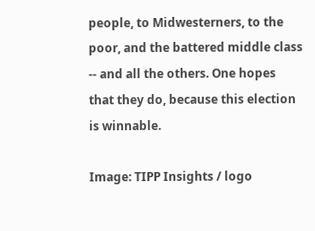people, to Midwesterners, to the poor, and the battered middle class -- and all the others. One hopes that they do, because this election is winnable.

Image: TIPP Insights / logo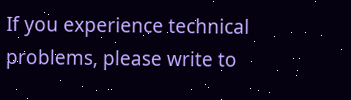If you experience technical problems, please write to